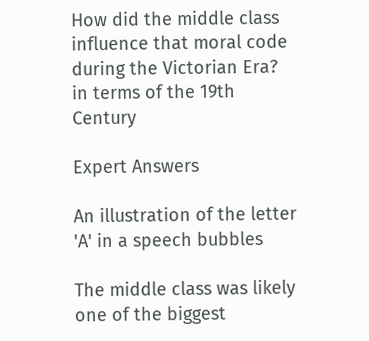How did the middle class influence that moral code during the Victorian Era? in terms of the 19th Century

Expert Answers

An illustration of the letter 'A' in a speech bubbles

The middle class was likely one of the biggest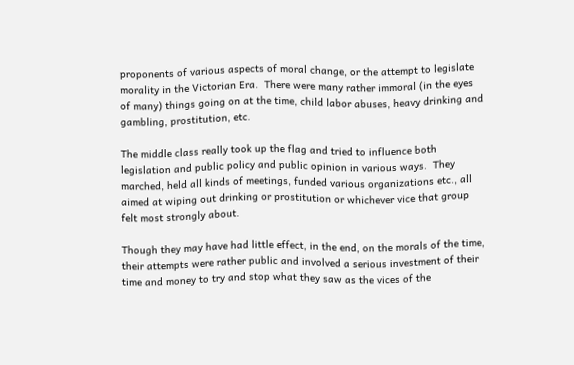proponents of various aspects of moral change, or the attempt to legislate morality in the Victorian Era.  There were many rather immoral (in the eyes of many) things going on at the time, child labor abuses, heavy drinking and gambling, prostitution, etc.

The middle class really took up the flag and tried to influence both legislation and public policy and public opinion in various ways.  They marched, held all kinds of meetings, funded various organizations etc., all aimed at wiping out drinking or prostitution or whichever vice that group felt most strongly about.

Though they may have had little effect, in the end, on the morals of the time, their attempts were rather public and involved a serious investment of their time and money to try and stop what they saw as the vices of the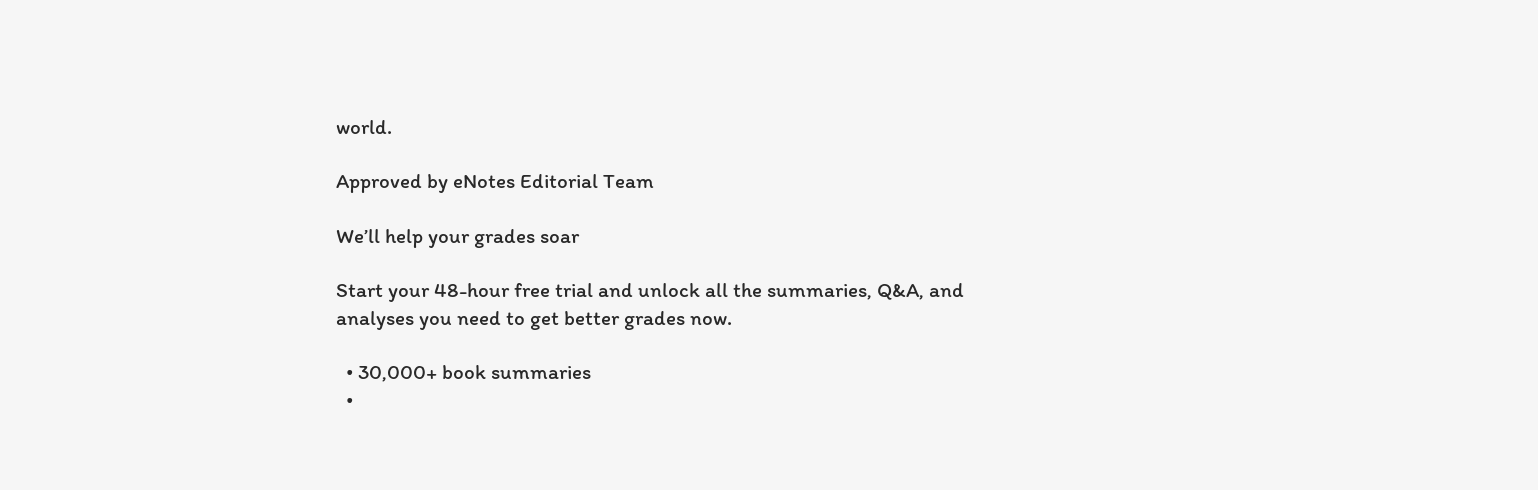world.

Approved by eNotes Editorial Team

We’ll help your grades soar

Start your 48-hour free trial and unlock all the summaries, Q&A, and analyses you need to get better grades now.

  • 30,000+ book summaries
  •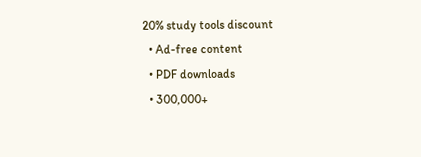20% study tools discount
  • Ad-free content
  • PDF downloads
  • 300,000+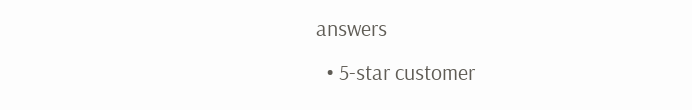answers
  • 5-star customer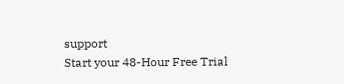support
Start your 48-Hour Free Trial